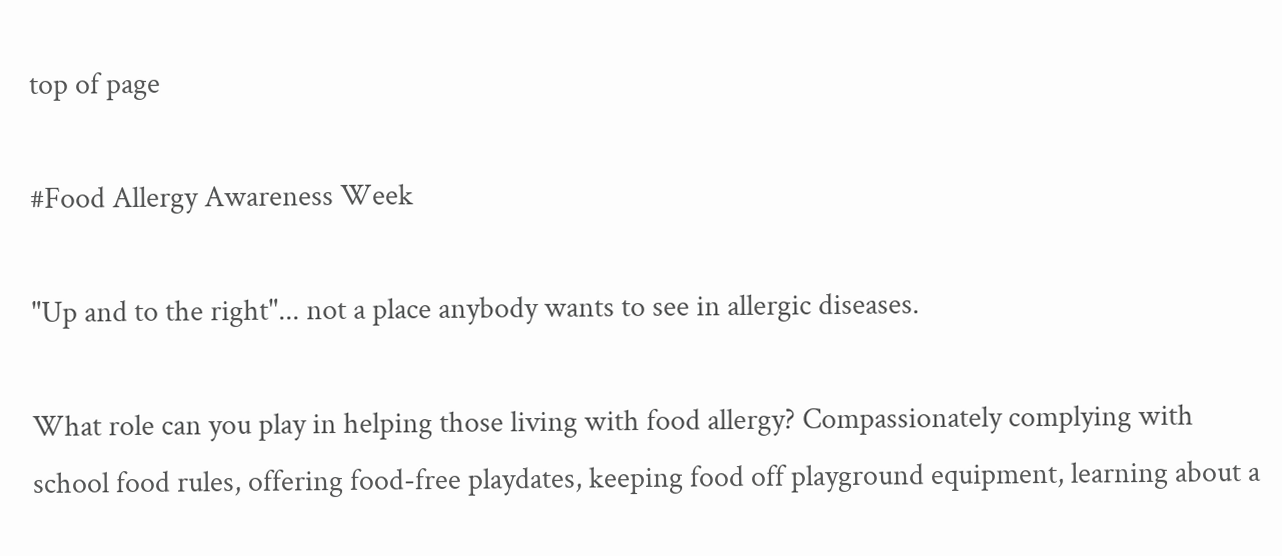top of page

#Food Allergy Awareness Week

"Up and to the right"... not a place anybody wants to see in allergic diseases.

What role can you play in helping those living with food allergy? Compassionately complying with school food rules, offering food-free playdates, keeping food off playground equipment, learning about a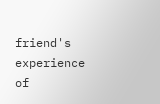friend's experience of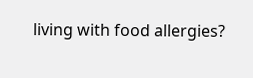living with food allergies?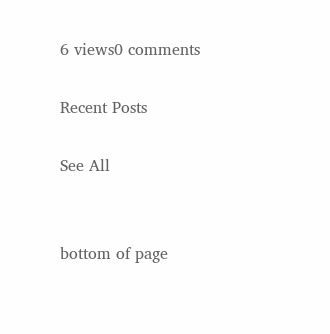6 views0 comments

Recent Posts

See All


bottom of page